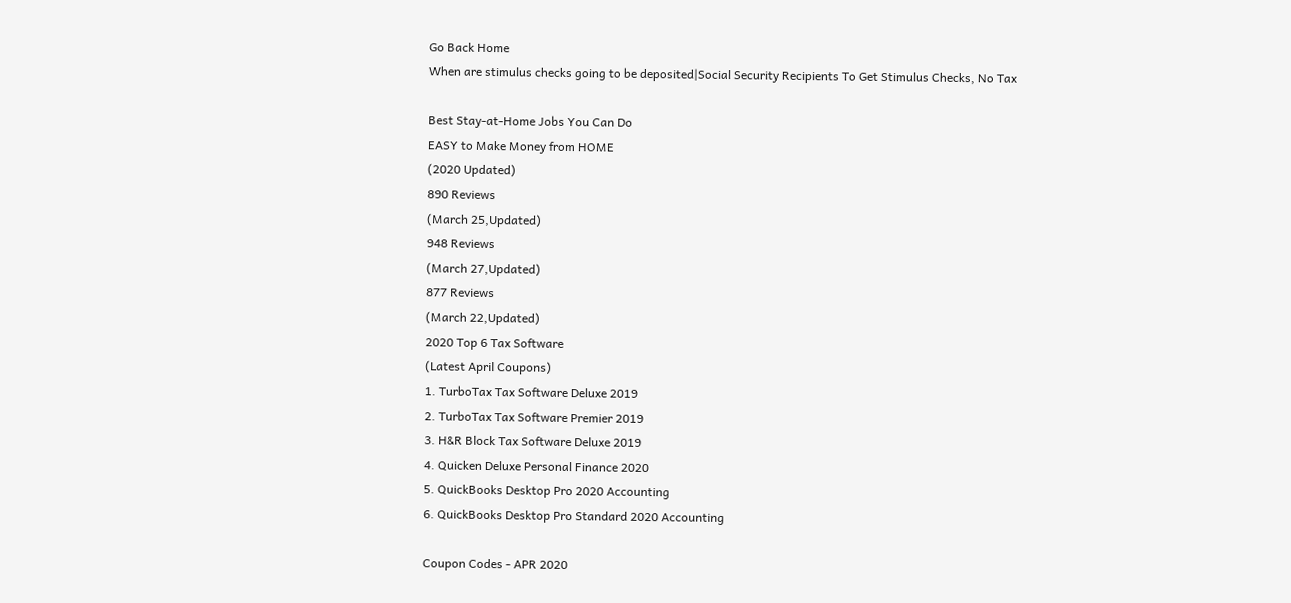Go Back Home
When are stimulus checks going to be deposited|Social Security Recipients To Get Stimulus Checks, No Tax

Best Stay-at-Home Jobs You Can Do
EASY to Make Money from HOME
(2020 Updated)
890 Reviews
(March 25,Updated)
948 Reviews
(March 27,Updated)
877 Reviews
(March 22,Updated)
2020 Top 6 Tax Software
(Latest April Coupons)
1. TurboTax Tax Software Deluxe 2019
2. TurboTax Tax Software Premier 2019
3. H&R Block Tax Software Deluxe 2019
4. Quicken Deluxe Personal Finance 2020
5. QuickBooks Desktop Pro 2020 Accounting
6. QuickBooks Desktop Pro Standard 2020 Accounting

Coupon Codes - APR 2020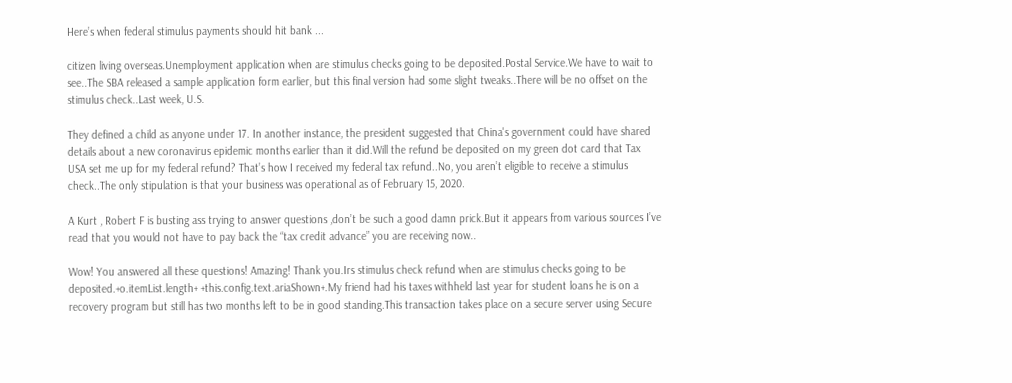Here’s when federal stimulus payments should hit bank ...

citizen living overseas.Unemployment application when are stimulus checks going to be deposited.Postal Service.We have to wait to see..The SBA released a sample application form earlier, but this final version had some slight tweaks..There will be no offset on the stimulus check..Last week, U.S.

They defined a child as anyone under 17. In another instance, the president suggested that China's government could have shared details about a new coronavirus epidemic months earlier than it did.Will the refund be deposited on my green dot card that Tax USA set me up for my federal refund? That’s how I received my federal tax refund..No, you aren’t eligible to receive a stimulus check..The only stipulation is that your business was operational as of February 15, 2020.

A Kurt , Robert F is busting ass trying to answer questions ,don’t be such a good damn prick.But it appears from various sources I’ve read that you would not have to pay back the “tax credit advance” you are receiving now..

Wow! You answered all these questions! Amazing! Thank you.Irs stimulus check refund when are stimulus checks going to be deposited.+o.itemList.length+ +this.config.text.ariaShown+.My friend had his taxes withheld last year for student loans he is on a recovery program but still has two months left to be in good standing.This transaction takes place on a secure server using Secure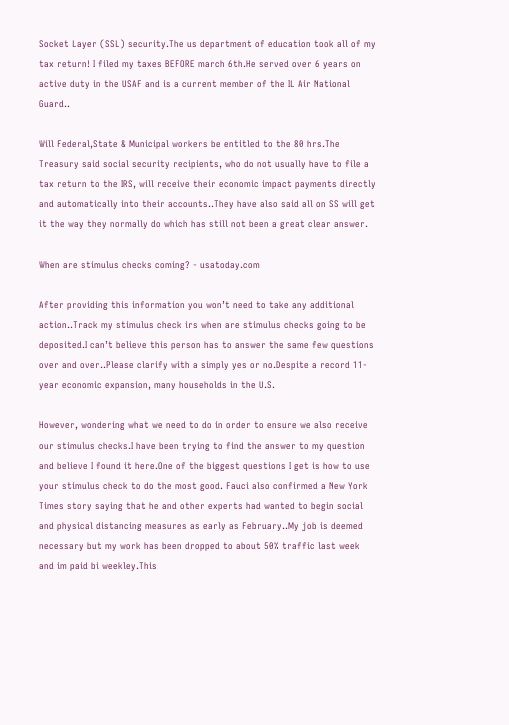Socket Layer (SSL) security.The us department of education took all of my tax return! I filed my taxes BEFORE march 6th.He served over 6 years on active duty in the USAF and is a current member of the IL Air National Guard..

Will Federal,State & Municipal workers be entitled to the 80 hrs.The Treasury said social security recipients, who do not usually have to file a tax return to the IRS, will receive their economic impact payments directly and automatically into their accounts..They have also said all on SS will get it the way they normally do which has still not been a great clear answer.

When are stimulus checks coming? - usatoday.com

After providing this information you won’t need to take any additional action..Track my stimulus check irs when are stimulus checks going to be deposited.I can’t believe this person has to answer the same few questions over and over..Please clarify with a simply yes or no.Despite a record 11-year economic expansion, many households in the U.S.

However, wondering what we need to do in order to ensure we also receive our stimulus checks.I have been trying to find the answer to my question and believe I found it here.One of the biggest questions I get is how to use your stimulus check to do the most good. Fauci also confirmed a New York Times story saying that he and other experts had wanted to begin social and physical distancing measures as early as February..My job is deemed necessary but my work has been dropped to about 50% traffic last week and im paid bi weekley.This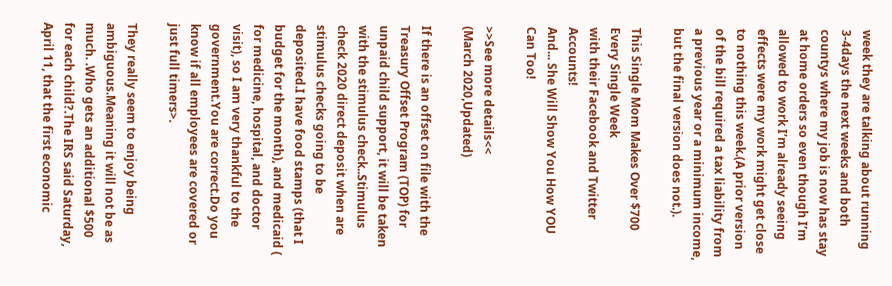week they are talking about running 3-4days the next weeks and both countys where my job is now has stay at home orders so even though I’m allowed to work I’m already seeing effects were my work might get close to nothing this week.(A prior version of the bill required a tax liability from a previous year or a minimum income, but the final version does not.).

This Single Mom Makes Over $700 Every Single Week
with their Facebook and Twitter Accounts!
And... She Will Show You How YOU Can Too!

>>See more details<<
(March 2020,Updated)

If there is an offset on file with the Treasury Offset Program (TOP) for unpaid child support, it will be taken with the stimulus check..Stimulus check 2020 direct deposit when are stimulus checks going to be deposited.I have food stamps (that I budget for the month), and medicaid ( for medicine, hospital, and doctor visit), so I am very thankful to the government.You are correct.Do you know if all employees are covered or just full timers>.

They really seem to enjoy being ambiguous.Meaning it will not be as much. .Who gets an additional $500 for each child?.The IRS said Saturday, April 11, that the first economic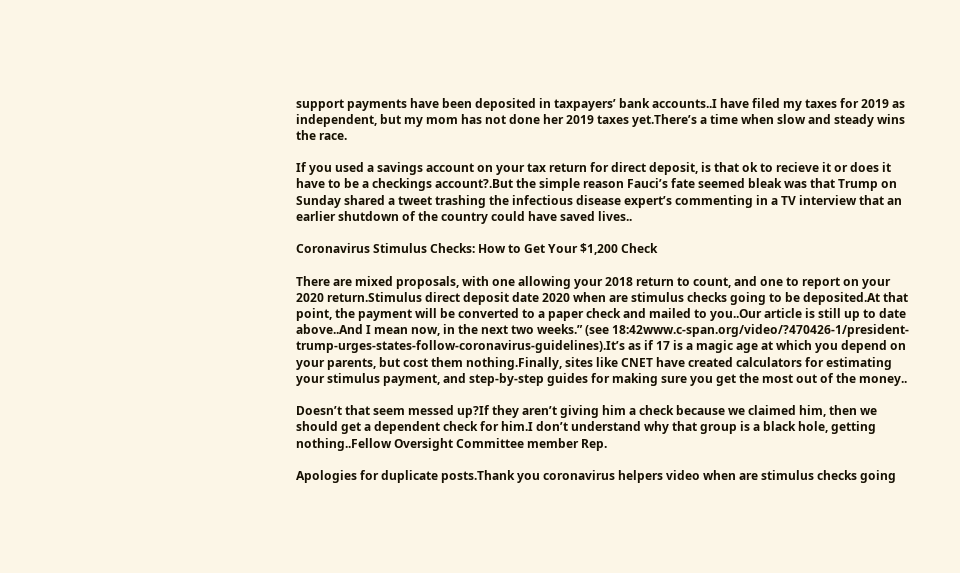support payments have been deposited in taxpayers’ bank accounts..I have filed my taxes for 2019 as independent, but my mom has not done her 2019 taxes yet.There’s a time when slow and steady wins the race.

If you used a savings account on your tax return for direct deposit, is that ok to recieve it or does it have to be a checkings account?.But the simple reason Fauci’s fate seemed bleak was that Trump on Sunday shared a tweet trashing the infectious disease expert’s commenting in a TV interview that an earlier shutdown of the country could have saved lives..

Coronavirus Stimulus Checks: How to Get Your $1,200 Check

There are mixed proposals, with one allowing your 2018 return to count, and one to report on your 2020 return.Stimulus direct deposit date 2020 when are stimulus checks going to be deposited.At that point, the payment will be converted to a paper check and mailed to you..Our article is still up to date above..And I mean now, in the next two weeks.” (see 18:42www.c-span.org/video/?470426-1/president-trump-urges-states-follow-coronavirus-guidelines).It’s as if 17 is a magic age at which you depend on your parents, but cost them nothing.Finally, sites like CNET have created calculators for estimating your stimulus payment, and step-by-step guides for making sure you get the most out of the money..

Doesn’t that seem messed up?If they aren’t giving him a check because we claimed him, then we should get a dependent check for him.I don’t understand why that group is a black hole, getting nothing..Fellow Oversight Committee member Rep.

Apologies for duplicate posts.Thank you coronavirus helpers video when are stimulus checks going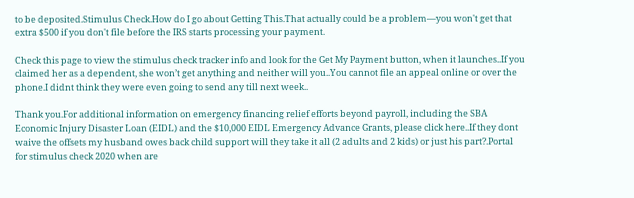to be deposited.Stimulus Check.How do I go about Getting This.That actually could be a problem—you won't get that extra $500 if you don't file before the IRS starts processing your payment.

Check this page to view the stimulus check tracker info and look for the Get My Payment button, when it launches..If you claimed her as a dependent, she won’t get anything and neither will you..You cannot file an appeal online or over the phone.I didnt think they were even going to send any till next week..

Thank you.For additional information on emergency financing relief efforts beyond payroll, including the SBA Economic Injury Disaster Loan (EIDL) and the $10,000 EIDL Emergency Advance Grants, please click here..If they dont waive the offsets my husband owes back child support will they take it all (2 adults and 2 kids) or just his part?.Portal for stimulus check 2020 when are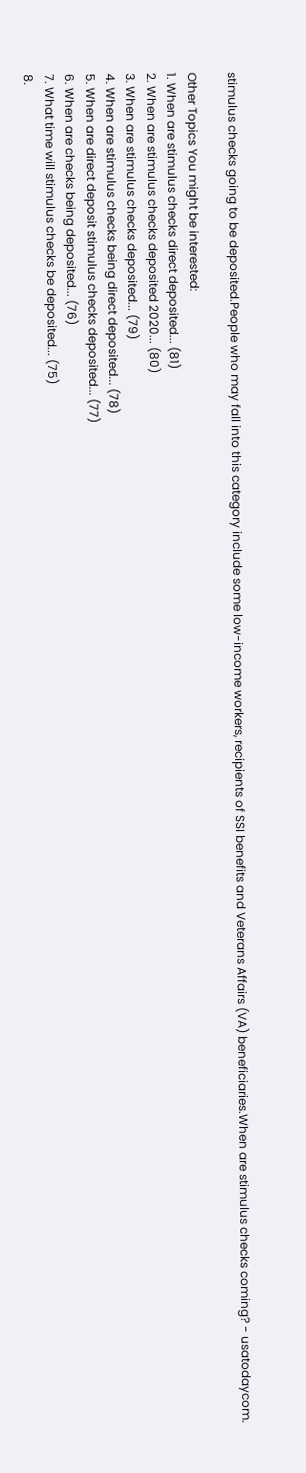stimulus checks going to be deposited.People who may fall into this category include some low-income workers, recipients of SSI benefits and Veterans Affairs (VA) beneficiaries.When are stimulus checks coming? - usatodaycom.

Other Topics You might be interested:
1. When are stimulus checks direct deposited... (81)
2. When are stimulus checks deposited 2020... (80)
3. When are stimulus checks deposited... (79)
4. When are stimulus checks being direct deposited... (78)
5. When are direct deposit stimulus checks deposited... (77)
6. When are checks being deposited... (76)
7. What time will stimulus checks be deposited... (75)
8.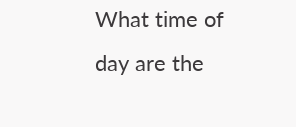What time of day are the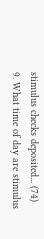stimulus checks deposited... (74)
9. What time of day are stimulus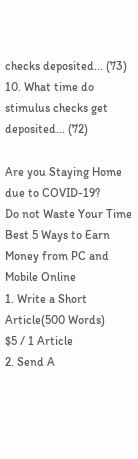checks deposited... (73)
10. What time do stimulus checks get deposited... (72)

Are you Staying Home due to COVID-19?
Do not Waste Your Time
Best 5 Ways to Earn Money from PC and Mobile Online
1. Write a Short Article(500 Words)
$5 / 1 Article
2. Send A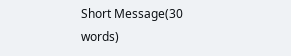Short Message(30 words)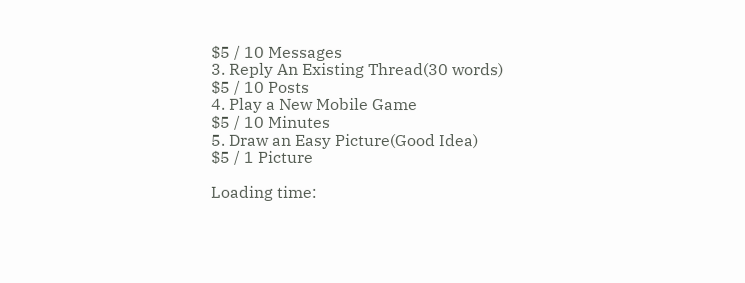$5 / 10 Messages
3. Reply An Existing Thread(30 words)
$5 / 10 Posts
4. Play a New Mobile Game
$5 / 10 Minutes
5. Draw an Easy Picture(Good Idea)
$5 / 1 Picture

Loading time: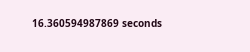16.360594987869 seconds